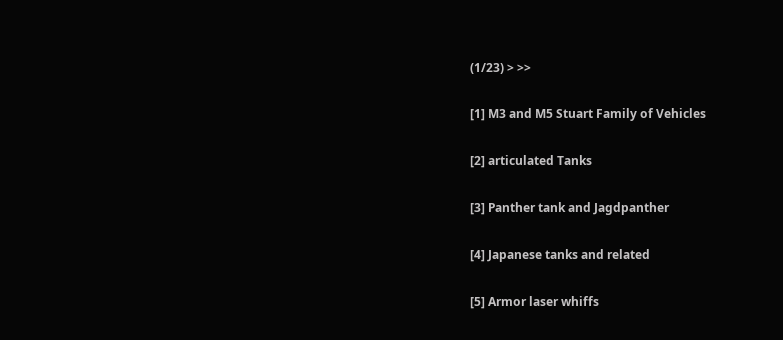(1/23) > >>

[1] M3 and M5 Stuart Family of Vehicles

[2] articulated Tanks

[3] Panther tank and Jagdpanther

[4] Japanese tanks and related

[5] Armor laser whiffs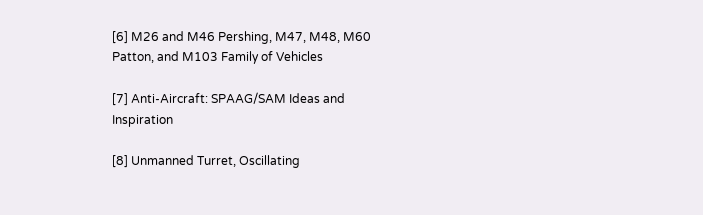[6] M26 and M46 Pershing, M47, M48, M60 Patton, and M103 Family of Vehicles

[7] Anti-Aircraft: SPAAG/SAM Ideas and Inspiration

[8] Unmanned Turret, Oscillating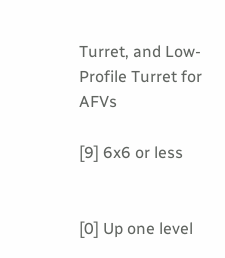Turret, and Low-Profile Turret for AFVs

[9] 6x6 or less


[0] Up one level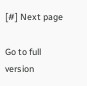[#] Next page

Go to full version